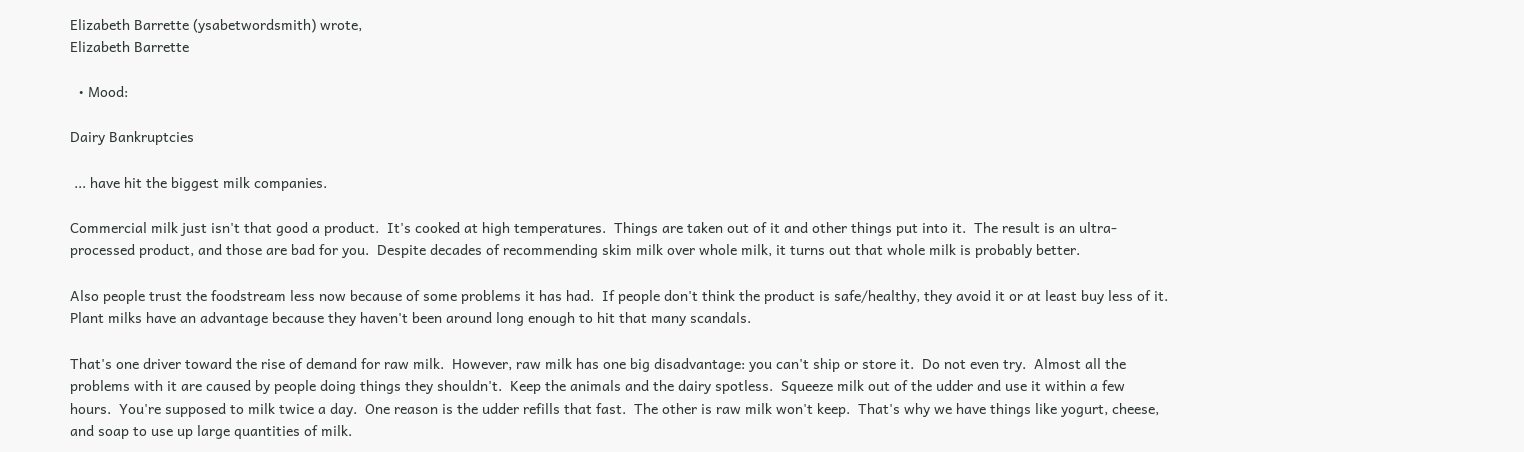Elizabeth Barrette (ysabetwordsmith) wrote,
Elizabeth Barrette

  • Mood:

Dairy Bankruptcies

 ... have hit the biggest milk companies.

Commercial milk just isn't that good a product.  It's cooked at high temperatures.  Things are taken out of it and other things put into it.  The result is an ultra-processed product, and those are bad for you.  Despite decades of recommending skim milk over whole milk, it turns out that whole milk is probably better.

Also people trust the foodstream less now because of some problems it has had.  If people don't think the product is safe/healthy, they avoid it or at least buy less of it.  Plant milks have an advantage because they haven't been around long enough to hit that many scandals.

That's one driver toward the rise of demand for raw milk.  However, raw milk has one big disadvantage: you can't ship or store it.  Do not even try.  Almost all the problems with it are caused by people doing things they shouldn't.  Keep the animals and the dairy spotless.  Squeeze milk out of the udder and use it within a few hours.  You're supposed to milk twice a day.  One reason is the udder refills that fast.  The other is raw milk won't keep.  That's why we have things like yogurt, cheese, and soap to use up large quantities of milk.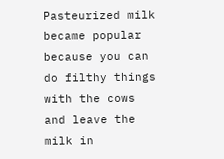Pasteurized milk became popular because you can do filthy things with the cows and leave the milk in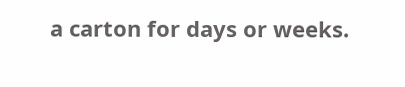a carton for days or weeks.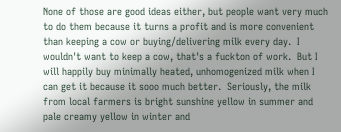None of those are good ideas either, but people want very much to do them because it turns a profit and is more convenient than keeping a cow or buying/delivering milk every day.  I wouldn't want to keep a cow, that's a fuckton of work.  But I will happily buy minimally heated, unhomogenized milk when I can get it because it sooo much better.  Seriously, the milk from local farmers is bright sunshine yellow in summer and pale creamy yellow in winter and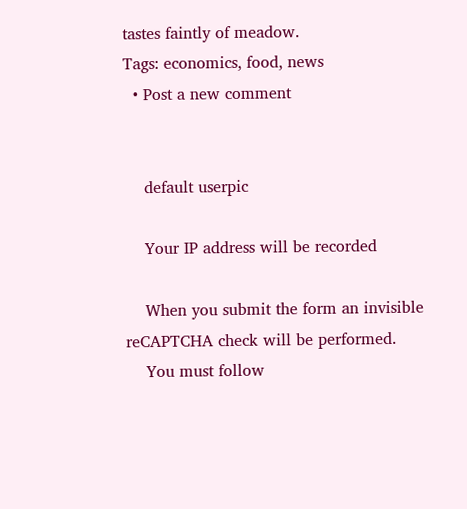tastes faintly of meadow.
Tags: economics, food, news
  • Post a new comment


    default userpic

    Your IP address will be recorded

    When you submit the form an invisible reCAPTCHA check will be performed.
    You must follow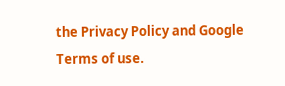the Privacy Policy and Google Terms of use.